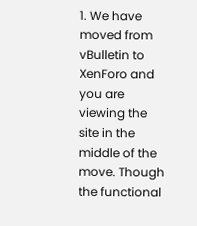1. We have moved from vBulletin to XenForo and you are viewing the site in the middle of the move. Though the functional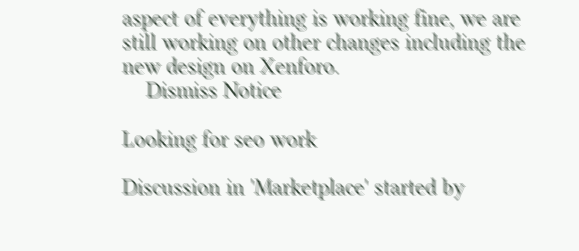aspect of everything is working fine, we are still working on other changes including the new design on Xenforo.
    Dismiss Notice

Looking for seo work

Discussion in 'Marketplace' started by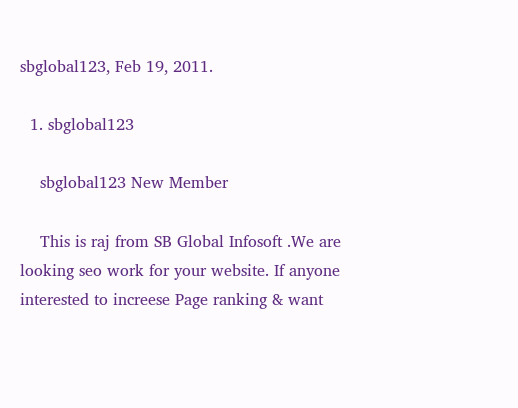sbglobal123, Feb 19, 2011.

  1. sbglobal123

    sbglobal123 New Member

    This is raj from SB Global Infosoft .We are looking seo work for your website. If anyone interested to increese Page ranking & want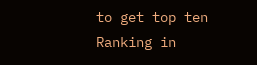to get top ten Ranking in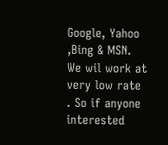Google, Yahoo ,Bing & MSN. We wil work at very low rate . So if anyone interested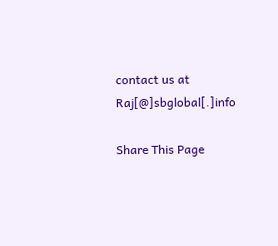contact us at Raj[@]sbglobal[.]info

Share This Page